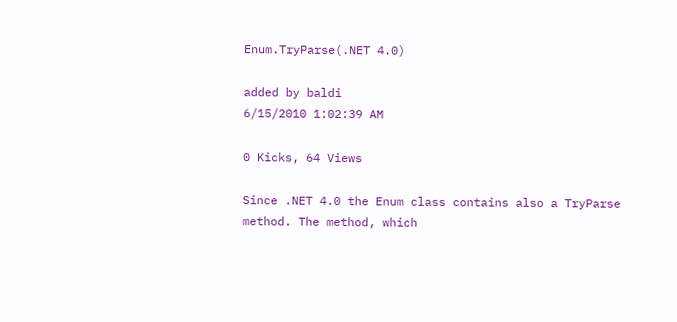Enum.TryParse(.NET 4.0)

added by baldi
6/15/2010 1:02:39 AM

0 Kicks, 64 Views

Since .NET 4.0 the Enum class contains also a TryParse method. The method, which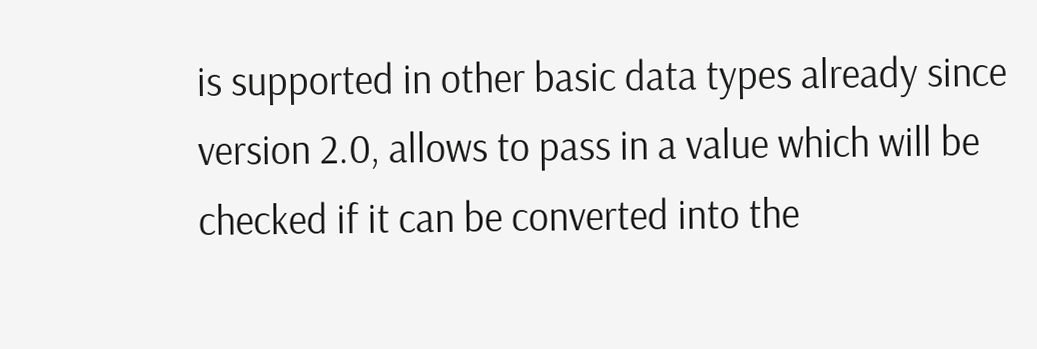is supported in other basic data types already since version 2.0, allows to pass in a value which will be checked if it can be converted into the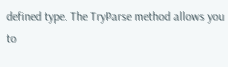defined type. The TryParse method allows you to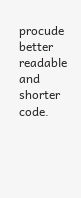procude better readable and shorter code.